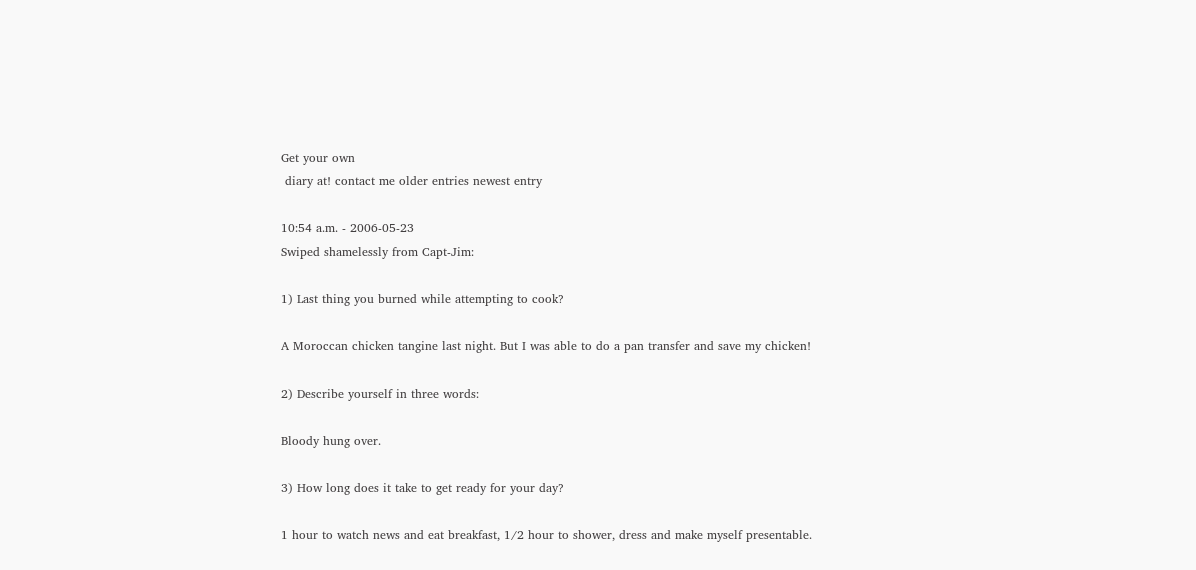Get your own
 diary at! contact me older entries newest entry

10:54 a.m. - 2006-05-23
Swiped shamelessly from Capt-Jim:

1) Last thing you burned while attempting to cook?

A Moroccan chicken tangine last night. But I was able to do a pan transfer and save my chicken!

2) Describe yourself in three words:

Bloody hung over.

3) How long does it take to get ready for your day?

1 hour to watch news and eat breakfast, 1/2 hour to shower, dress and make myself presentable.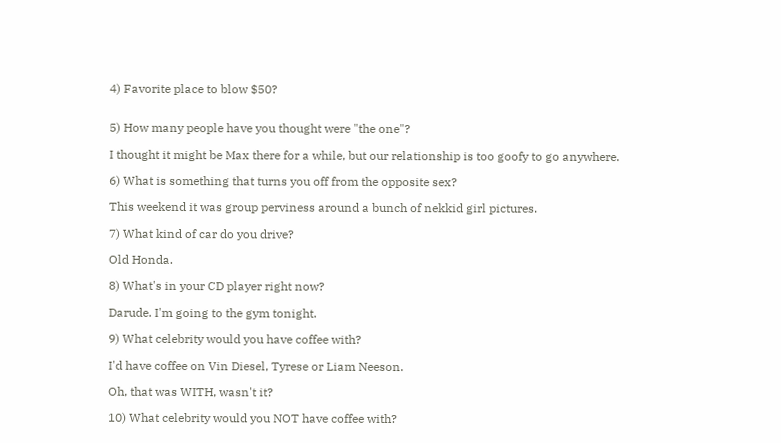4) Favorite place to blow $50?


5) How many people have you thought were "the one"?

I thought it might be Max there for a while, but our relationship is too goofy to go anywhere.

6) What is something that turns you off from the opposite sex?

This weekend it was group perviness around a bunch of nekkid girl pictures.

7) What kind of car do you drive?

Old Honda.

8) What's in your CD player right now?

Darude. I'm going to the gym tonight.

9) What celebrity would you have coffee with?

I'd have coffee on Vin Diesel, Tyrese or Liam Neeson.

Oh, that was WITH, wasn't it?

10) What celebrity would you NOT have coffee with?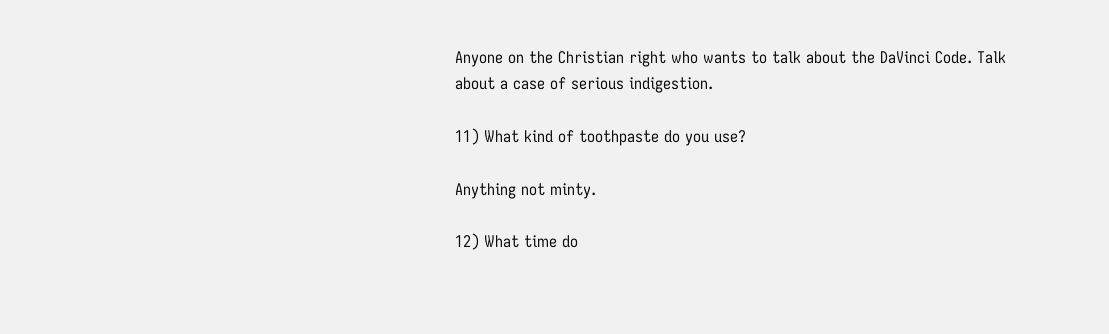Anyone on the Christian right who wants to talk about the DaVinci Code. Talk about a case of serious indigestion.

11) What kind of toothpaste do you use?

Anything not minty.

12) What time do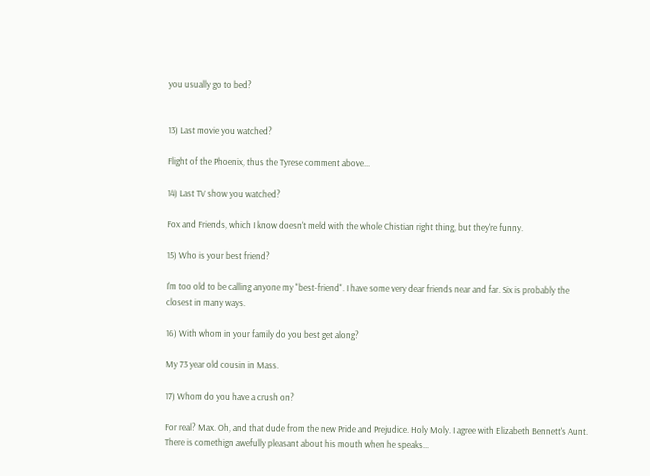you usually go to bed?


13) Last movie you watched?

Flight of the Phoenix, thus the Tyrese comment above...

14) Last TV show you watched?

Fox and Friends, which I know doesn't meld with the whole Chistian right thing, but they're funny.

15) Who is your best friend?

I'm too old to be calling anyone my "best-friend". I have some very dear friends near and far. Six is probably the closest in many ways.

16) With whom in your family do you best get along?

My 73 year old cousin in Mass.

17) Whom do you have a crush on?

For real? Max. Oh, and that dude from the new Pride and Prejudice. Holy Moly. I agree with Elizabeth Bennett's Aunt. There is comethign awefully pleasant about his mouth when he speaks...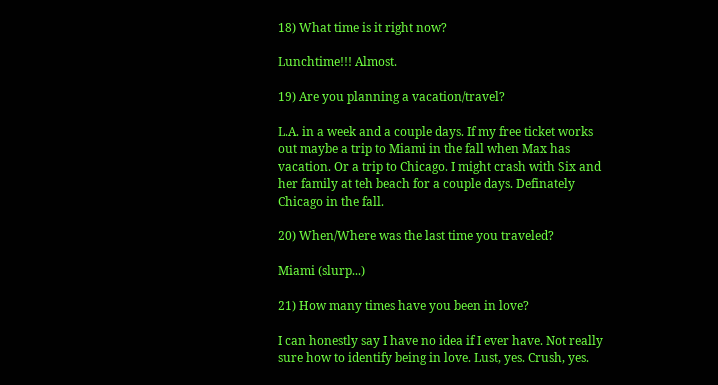18) What time is it right now?

Lunchtime!!! Almost.

19) Are you planning a vacation/travel?

L.A. in a week and a couple days. If my free ticket works out maybe a trip to Miami in the fall when Max has vacation. Or a trip to Chicago. I might crash with Six and her family at teh beach for a couple days. Definately Chicago in the fall.

20) When/Where was the last time you traveled?

Miami (slurp...)

21) How many times have you been in love?

I can honestly say I have no idea if I ever have. Not really sure how to identify being in love. Lust, yes. Crush, yes.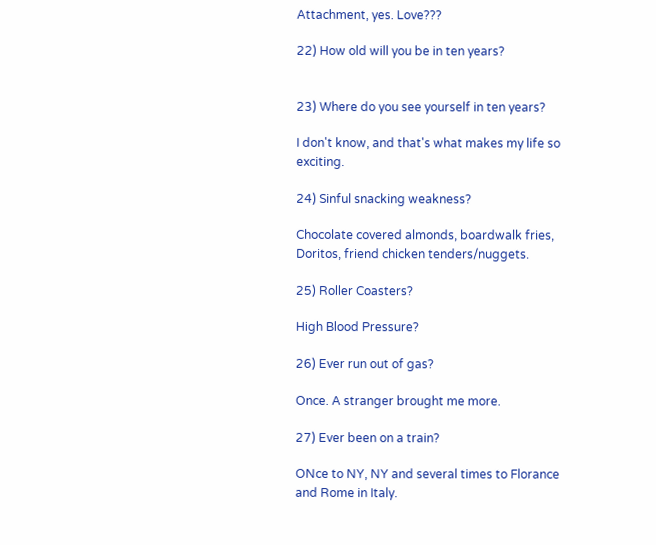Attachment, yes. Love???

22) How old will you be in ten years?


23) Where do you see yourself in ten years?

I don't know, and that's what makes my life so exciting.

24) Sinful snacking weakness?

Chocolate covered almonds, boardwalk fries, Doritos, friend chicken tenders/nuggets.

25) Roller Coasters?

High Blood Pressure?

26) Ever run out of gas?

Once. A stranger brought me more.

27) Ever been on a train?

ONce to NY, NY and several times to Florance and Rome in Italy.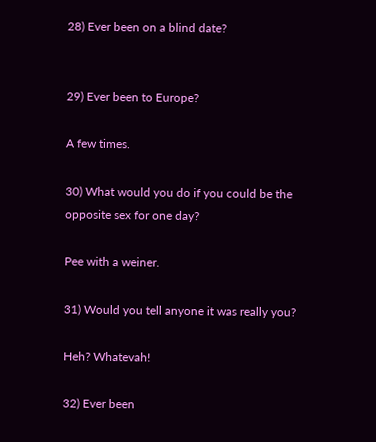28) Ever been on a blind date?


29) Ever been to Europe?

A few times.

30) What would you do if you could be the opposite sex for one day?

Pee with a weiner.

31) Would you tell anyone it was really you?

Heh? Whatevah!

32) Ever been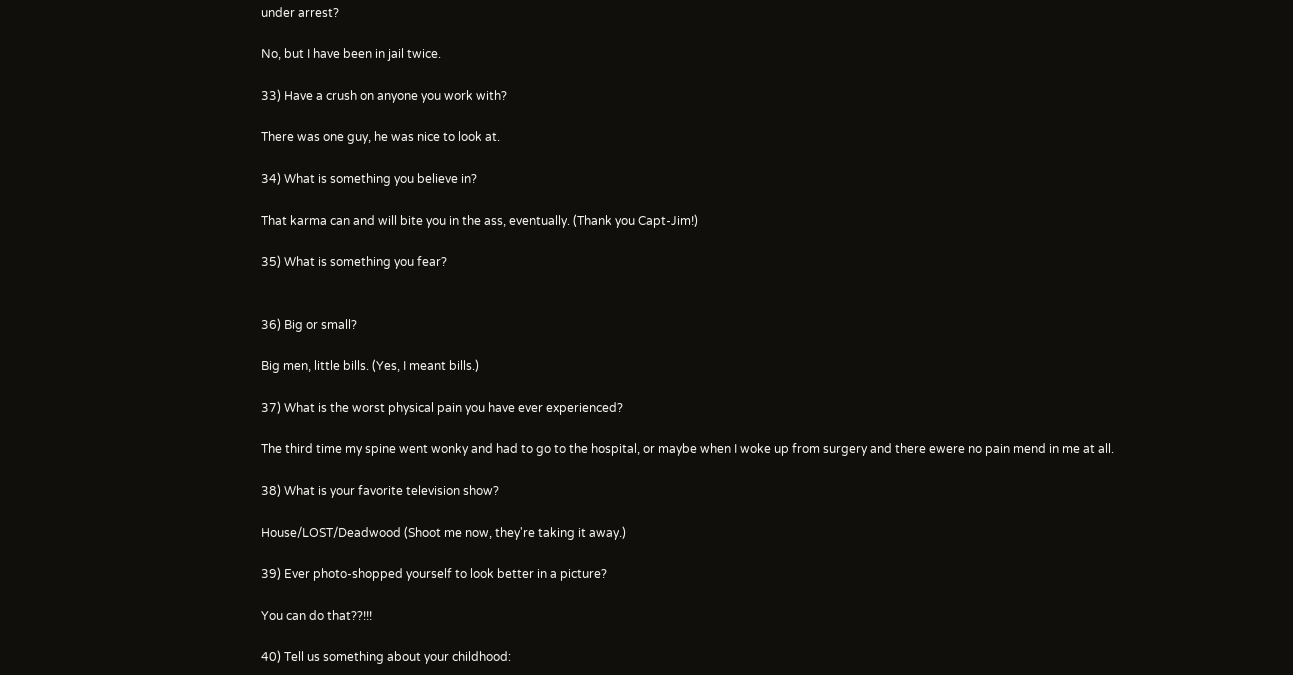under arrest?

No, but I have been in jail twice.

33) Have a crush on anyone you work with?

There was one guy, he was nice to look at.

34) What is something you believe in?

That karma can and will bite you in the ass, eventually. (Thank you Capt-Jim!)

35) What is something you fear?


36) Big or small?

Big men, little bills. (Yes, I meant bills.)

37) What is the worst physical pain you have ever experienced?

The third time my spine went wonky and had to go to the hospital, or maybe when I woke up from surgery and there ewere no pain mend in me at all.

38) What is your favorite television show?

House/LOST/Deadwood (Shoot me now, they're taking it away.)

39) Ever photo-shopped yourself to look better in a picture?

You can do that??!!!

40) Tell us something about your childhood: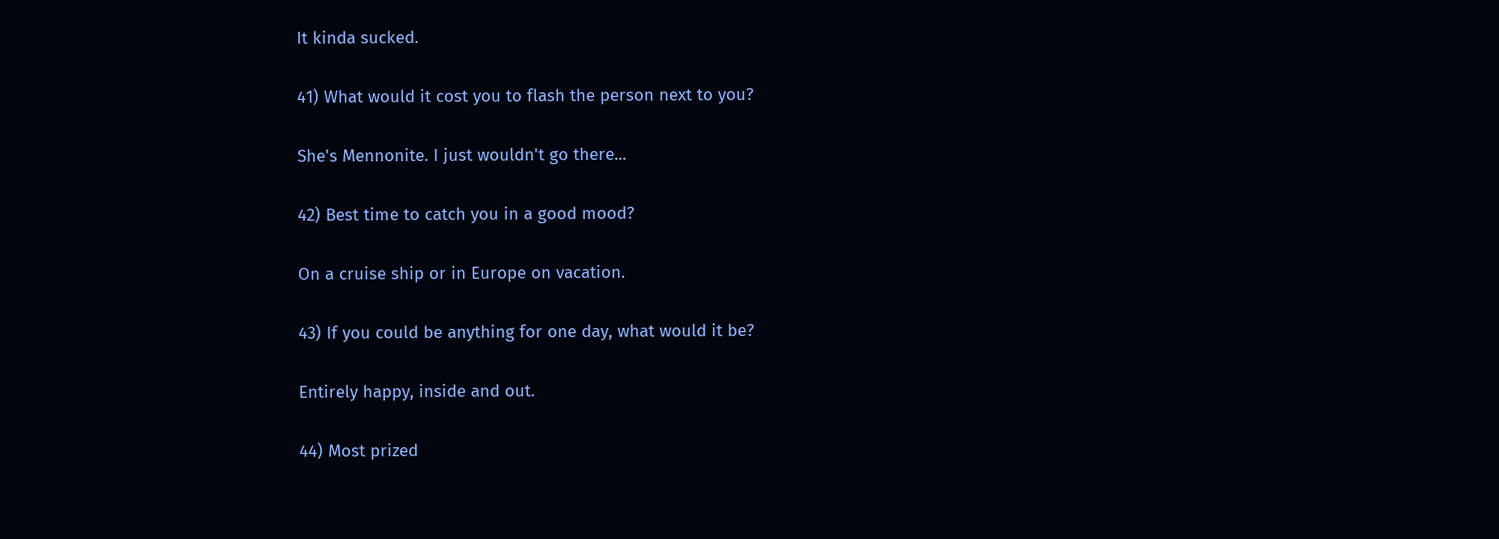It kinda sucked.

41) What would it cost you to flash the person next to you?

She's Mennonite. I just wouldn't go there...

42) Best time to catch you in a good mood?

On a cruise ship or in Europe on vacation.

43) If you could be anything for one day, what would it be?

Entirely happy, inside and out.

44) Most prized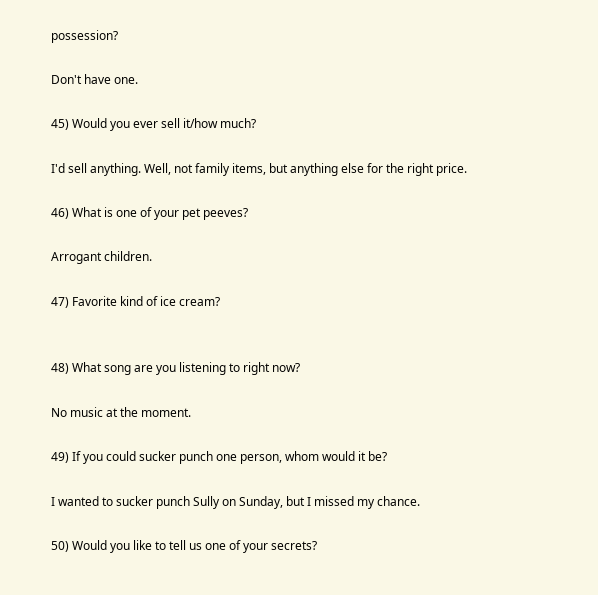possession?

Don't have one.

45) Would you ever sell it/how much?

I'd sell anything. Well, not family items, but anything else for the right price.

46) What is one of your pet peeves?

Arrogant children.

47) Favorite kind of ice cream?


48) What song are you listening to right now?

No music at the moment.

49) If you could sucker punch one person, whom would it be?

I wanted to sucker punch Sully on Sunday, but I missed my chance.

50) Would you like to tell us one of your secrets?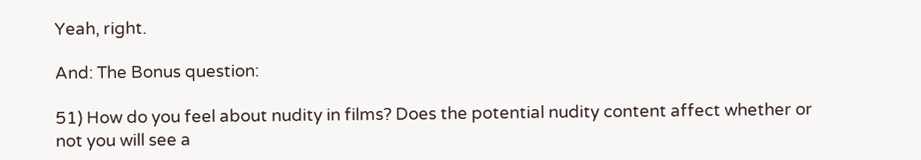Yeah, right.

And: The Bonus question:

51) How do you feel about nudity in films? Does the potential nudity content affect whether or not you will see a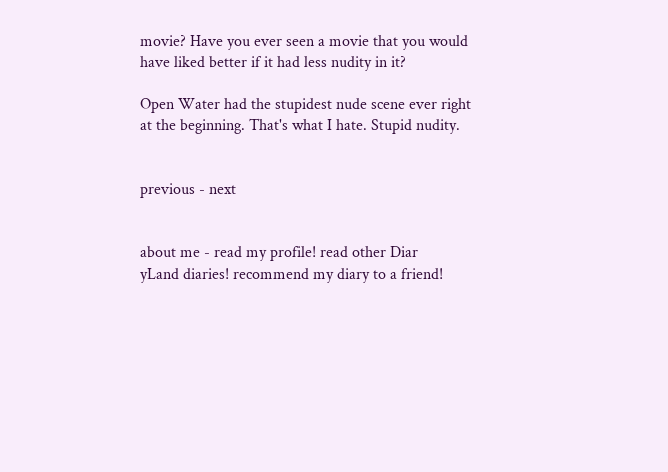movie? Have you ever seen a movie that you would have liked better if it had less nudity in it?

Open Water had the stupidest nude scene ever right at the beginning. That's what I hate. Stupid nudity.


previous - next


about me - read my profile! read other Diar
yLand diaries! recommend my diary to a friend!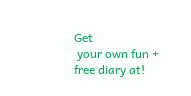Get
 your own fun + free diary at!